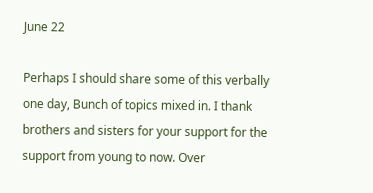June 22

Perhaps I should share some of this verbally one day, Bunch of topics mixed in. I thank brothers and sisters for your support for the support from young to now. Over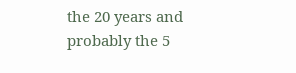the 20 years and probably the 5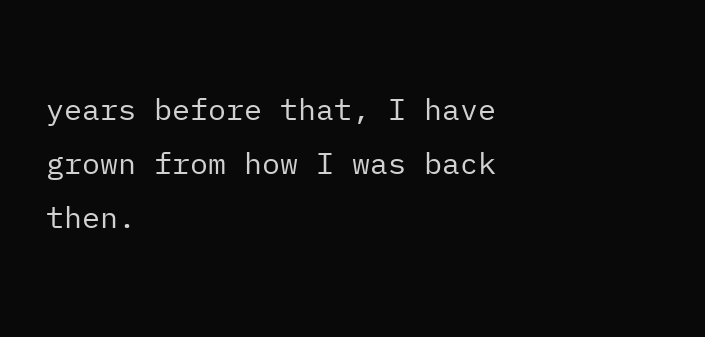years before that, I have grown from how I was back then.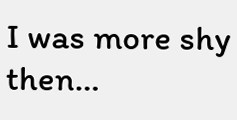I was more shy then…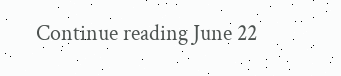Continue reading June 22